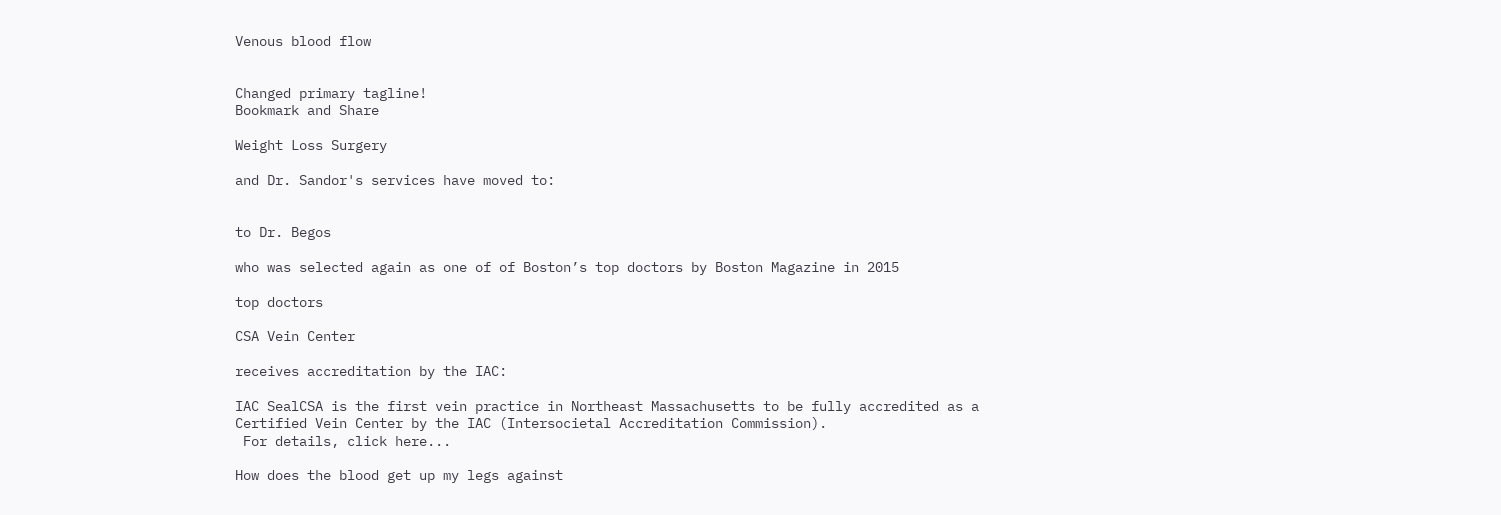Venous blood flow


Changed primary tagline!
Bookmark and Share

Weight Loss Surgery

and Dr. Sandor's services have moved to:


to Dr. Begos

who was selected again as one of of Boston’s top doctors by Boston Magazine in 2015

top doctors

CSA Vein Center

receives accreditation by the IAC:

IAC SealCSA is the first vein practice in Northeast Massachusetts to be fully accredited as a Certified Vein Center by the IAC (Intersocietal Accreditation Commission).
 For details, click here...

How does the blood get up my legs against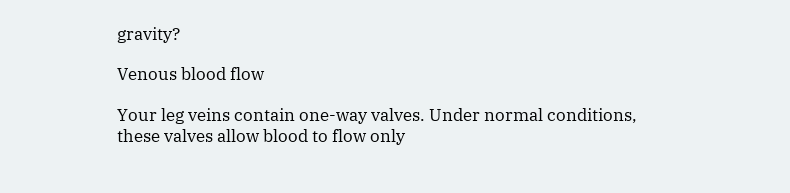gravity?

Venous blood flow

Your leg veins contain one-way valves. Under normal conditions, these valves allow blood to flow only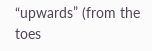“upwards” (from the toes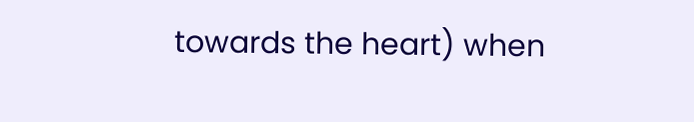towards the heart) when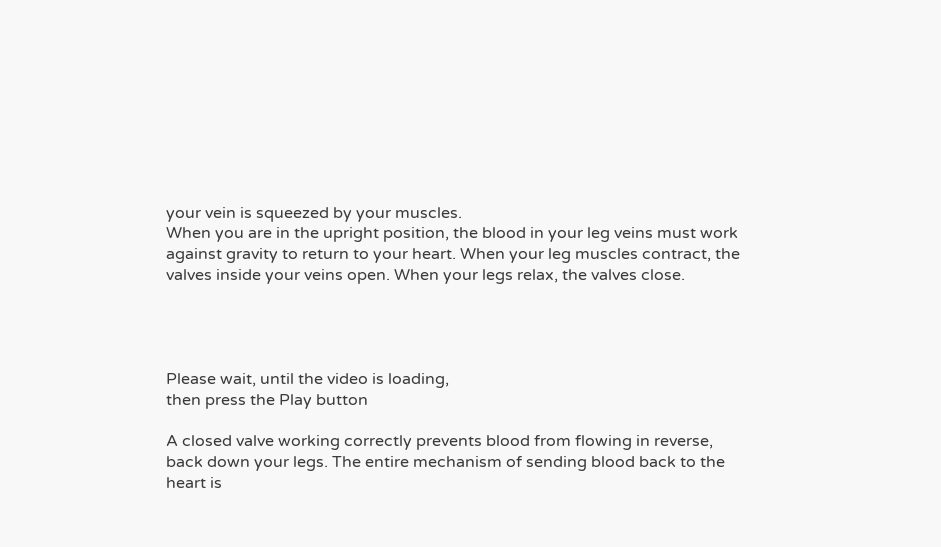your vein is squeezed by your muscles.
When you are in the upright position, the blood in your leg veins must work against gravity to return to your heart. When your leg muscles contract, the valves inside your veins open. When your legs relax, the valves close.




Please wait, until the video is loading,
then press the Play button

A closed valve working correctly prevents blood from flowing in reverse, back down your legs. The entire mechanism of sending blood back to the heart is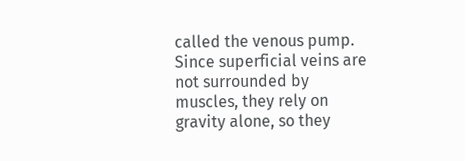called the venous pump. Since superficial veins are not surrounded by muscles, they rely on gravity alone, so they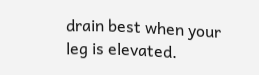drain best when your leg is elevated.